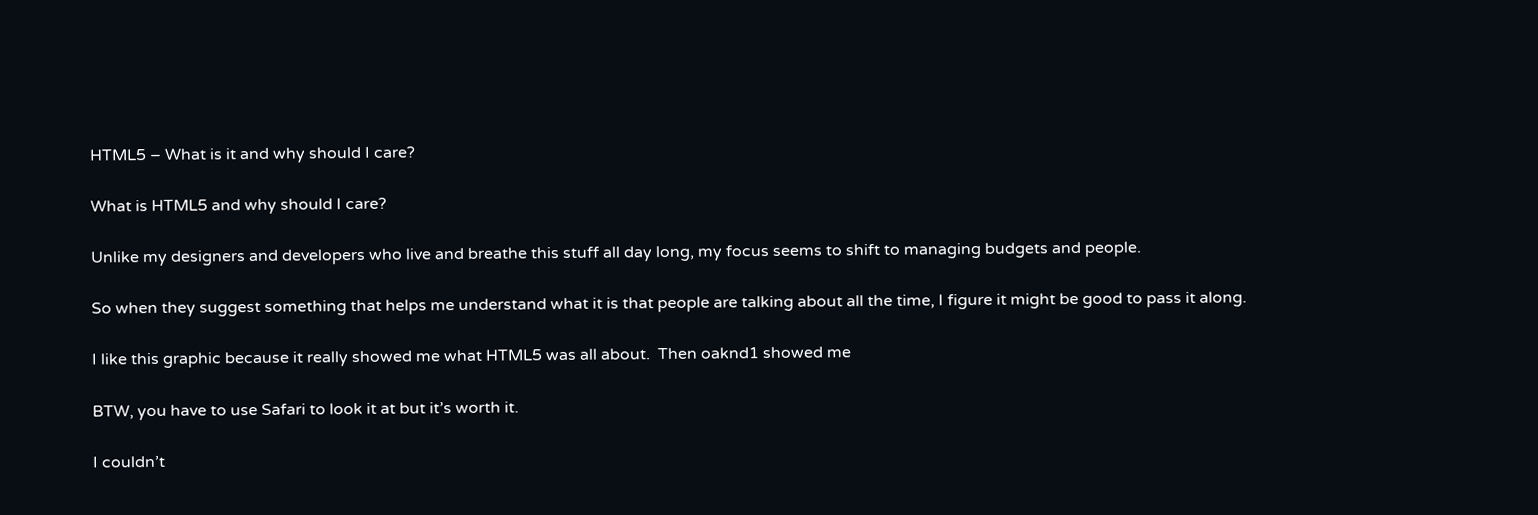HTML5 – What is it and why should I care?

What is HTML5 and why should I care?

Unlike my designers and developers who live and breathe this stuff all day long, my focus seems to shift to managing budgets and people.

So when they suggest something that helps me understand what it is that people are talking about all the time, I figure it might be good to pass it along.

I like this graphic because it really showed me what HTML5 was all about.  Then oaknd1 showed me

BTW, you have to use Safari to look it at but it’s worth it.

I couldn’t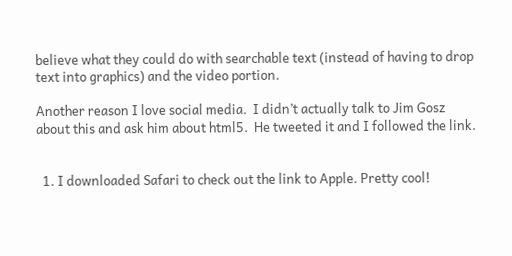believe what they could do with searchable text (instead of having to drop text into graphics) and the video portion.

Another reason I love social media.  I didn’t actually talk to Jim Gosz about this and ask him about html5.  He tweeted it and I followed the link.


  1. I downloaded Safari to check out the link to Apple. Pretty cool!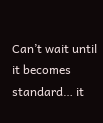Can’t wait until it becomes standard… it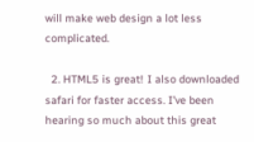will make web design a lot less complicated.

  2. HTML5 is great! I also downloaded safari for faster access. I’ve been hearing so much about this great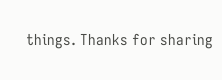things. Thanks for sharing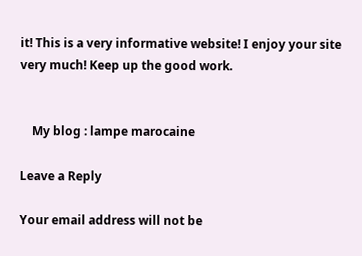it! This is a very informative website! I enjoy your site very much! Keep up the good work.


    My blog : lampe marocaine

Leave a Reply

Your email address will not be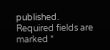published. Required fields are marked *